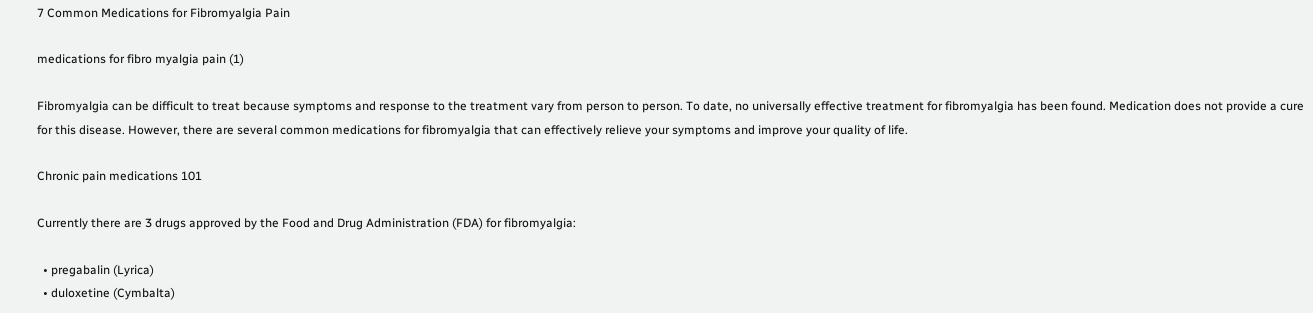7 Common Medications for Fibromyalgia Pain

medications for fibro myalgia pain (1)

Fibromyalgia can be difficult to treat because symptoms and response to the treatment vary from person to person. To date, no universally effective treatment for fibromyalgia has been found. Medication does not provide a cure for this disease. However, there are several common medications for fibromyalgia that can effectively relieve your symptoms and improve your quality of life.

Chronic pain medications 101

Currently there are 3 drugs approved by the Food and Drug Administration (FDA) for fibromyalgia:

  • pregabalin (Lyrica)
  • duloxetine (Cymbalta)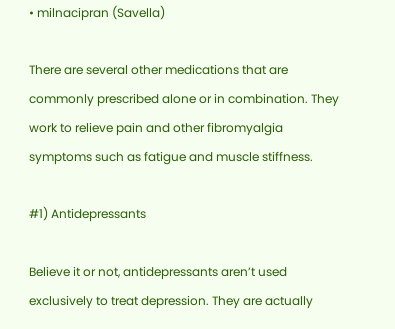• milnacipran (Savella)

There are several other medications that are commonly prescribed alone or in combination. They work to relieve pain and other fibromyalgia symptoms such as fatigue and muscle stiffness.

#1) Antidepressants

Believe it or not, antidepressants aren’t used exclusively to treat depression. They are actually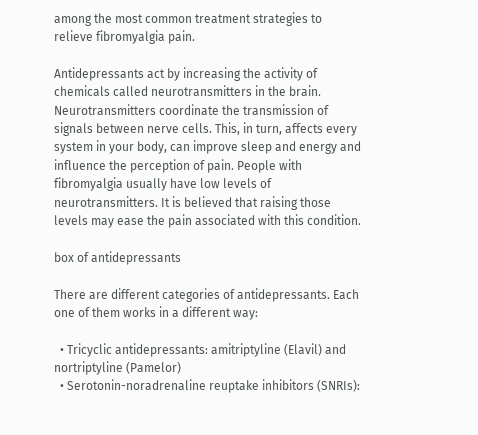among the most common treatment strategies to relieve fibromyalgia pain.

Antidepressants act by increasing the activity of chemicals called neurotransmitters in the brain. Neurotransmitters coordinate the transmission of signals between nerve cells. This, in turn, affects every system in your body, can improve sleep and energy and influence the perception of pain. People with fibromyalgia usually have low levels of neurotransmitters. It is believed that raising those levels may ease the pain associated with this condition.

box of antidepressants

There are different categories of antidepressants. Each one of them works in a different way:

  • Tricyclic antidepressants: amitriptyline (Elavil) and nortriptyline (Pamelor)
  • Serotonin-noradrenaline reuptake inhibitors (SNRIs):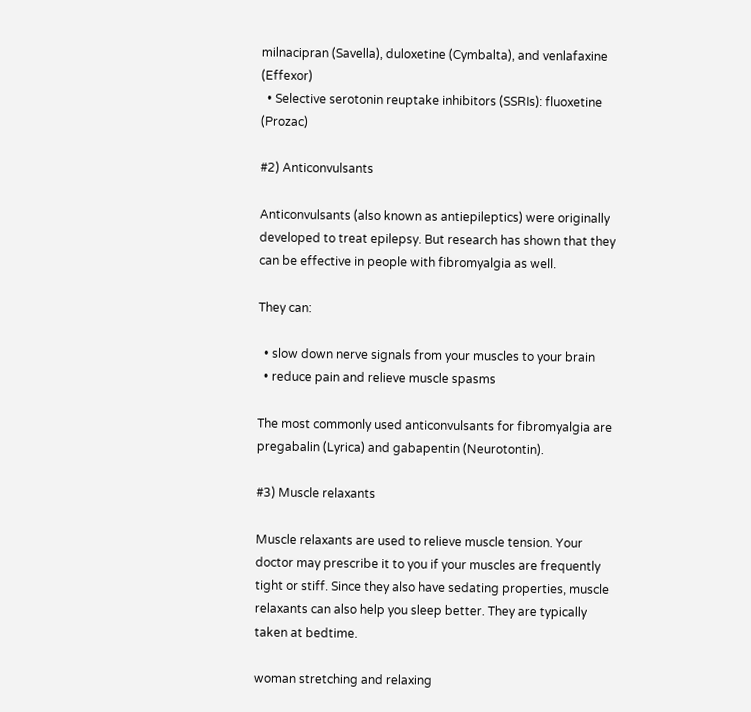milnacipran (Savella), duloxetine (Cymbalta), and venlafaxine (Effexor)
  • Selective serotonin reuptake inhibitors (SSRIs): fluoxetine (Prozac)

#2) Anticonvulsants

Anticonvulsants (also known as antiepileptics) were originally developed to treat epilepsy. But research has shown that they can be effective in people with fibromyalgia as well.

They can:

  • slow down nerve signals from your muscles to your brain
  • reduce pain and relieve muscle spasms

The most commonly used anticonvulsants for fibromyalgia are pregabalin (Lyrica) and gabapentin (Neurotontin).

#3) Muscle relaxants

Muscle relaxants are used to relieve muscle tension. Your doctor may prescribe it to you if your muscles are frequently tight or stiff. Since they also have sedating properties, muscle relaxants can also help you sleep better. They are typically taken at bedtime.

woman stretching and relaxing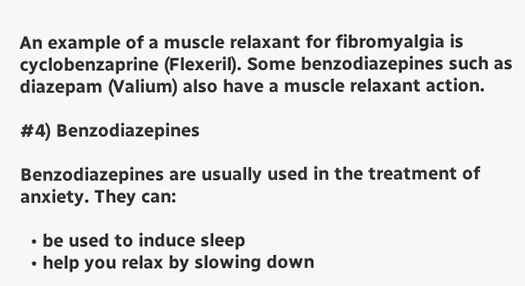An example of a muscle relaxant for fibromyalgia is cyclobenzaprine (Flexeril). Some benzodiazepines such as diazepam (Valium) also have a muscle relaxant action.

#4) Benzodiazepines

Benzodiazepines are usually used in the treatment of anxiety. They can:

  • be used to induce sleep
  • help you relax by slowing down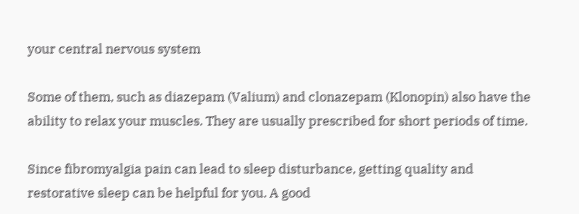your central nervous system

Some of them, such as diazepam (Valium) and clonazepam (Klonopin) also have the ability to relax your muscles. They are usually prescribed for short periods of time.

Since fibromyalgia pain can lead to sleep disturbance, getting quality and restorative sleep can be helpful for you. A good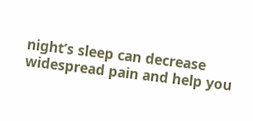night’s sleep can decrease widespread pain and help you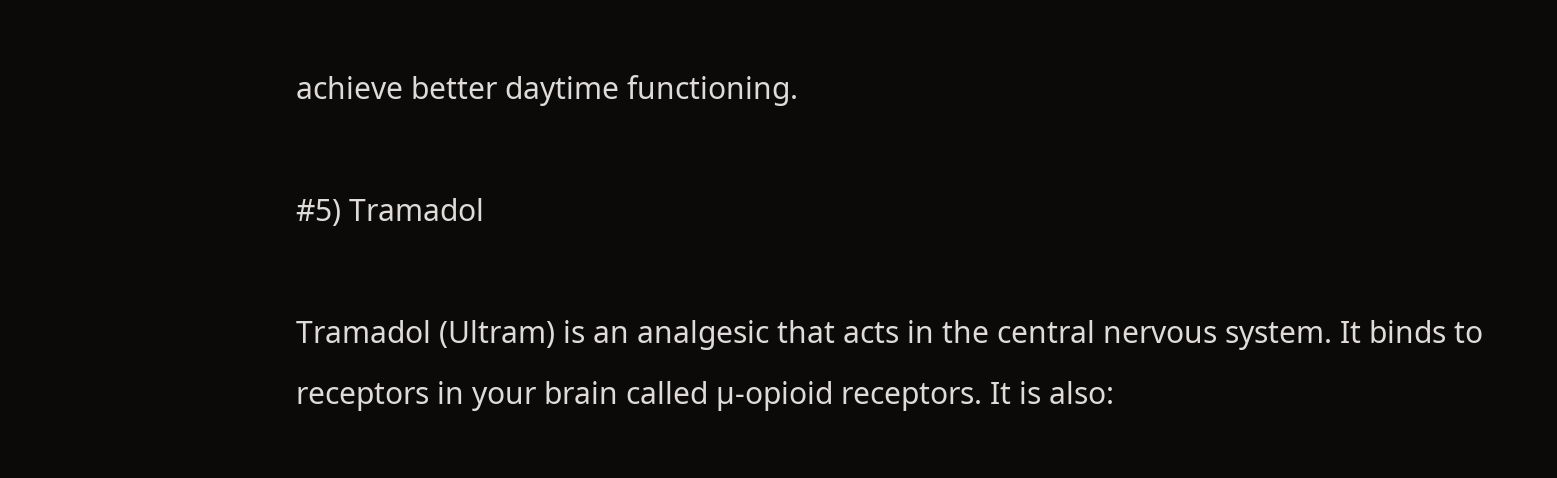achieve better daytime functioning.

#5) Tramadol

Tramadol (Ultram) is an analgesic that acts in the central nervous system. It binds to receptors in your brain called µ-opioid receptors. It is also: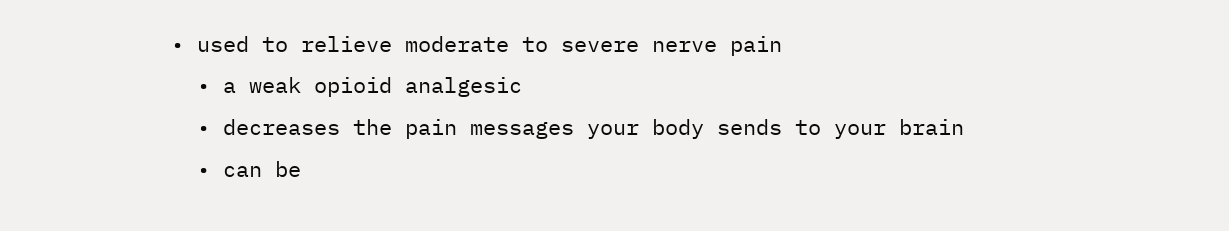• used to relieve moderate to severe nerve pain
  • a weak opioid analgesic
  • decreases the pain messages your body sends to your brain
  • can be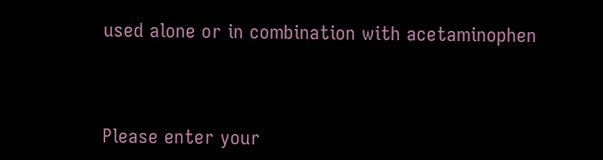used alone or in combination with acetaminophen



Please enter your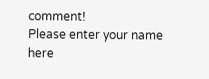comment!
Please enter your name here